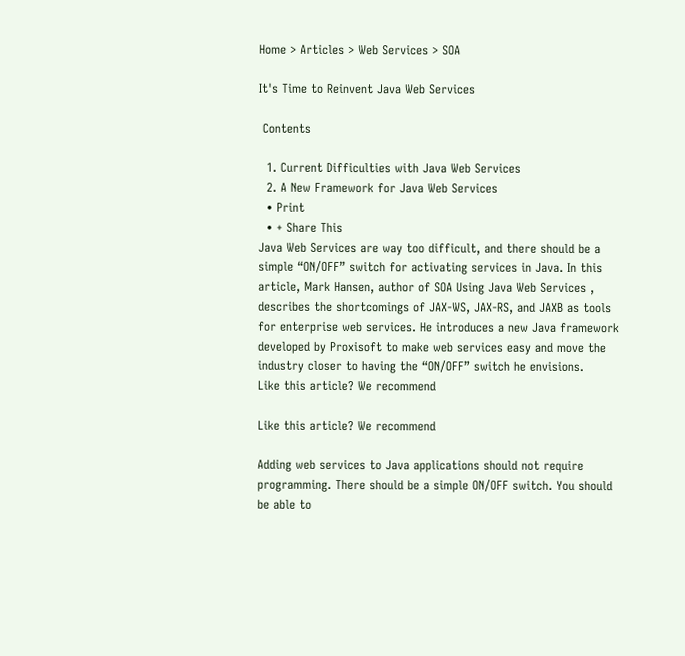Home > Articles > Web Services > SOA

It's Time to Reinvent Java Web Services

 Contents

  1. Current Difficulties with Java Web Services
  2. A New Framework for Java Web Services
  • Print
  • + Share This
Java Web Services are way too difficult, and there should be a simple “ON/OFF” switch for activating services in Java. In this article, Mark Hansen, author of SOA Using Java Web Services , describes the shortcomings of JAX-WS, JAX-RS, and JAXB as tools for enterprise web services. He introduces a new Java framework developed by Proxisoft to make web services easy and move the industry closer to having the “ON/OFF” switch he envisions.
Like this article? We recommend

Like this article? We recommend

Adding web services to Java applications should not require programming. There should be a simple ON/OFF switch. You should be able to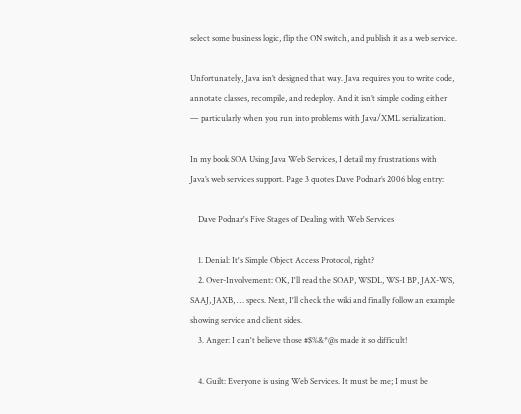select some business logic, flip the ON switch, and publish it as a web service.

Unfortunately, Java isn’t designed that way. Java requires you to write code, annotate classes, recompile, and redeploy. And it isn’t simple coding either — particularly when you run into problems with Java/XML serialization.

In my book SOA Using Java Web Services, I detail my frustrations with Java’s web services support. Page 3 quotes Dave Podnar’s 2006 blog entry:

    Dave Podnar's Five Stages of Dealing with Web Services

    1. Denial: It's Simple Object Access Protocol, right?
    2. Over-Involvement: OK, I'll read the SOAP, WSDL, WS-I BP, JAX-WS, SAAJ, JAXB, … specs. Next, I'll check the wiki and finally follow an example showing service and client sides.
    3. Anger: I can't believe those #$%&*@s made it so difficult!

    4. Guilt: Everyone is using Web Services. It must be me; I must be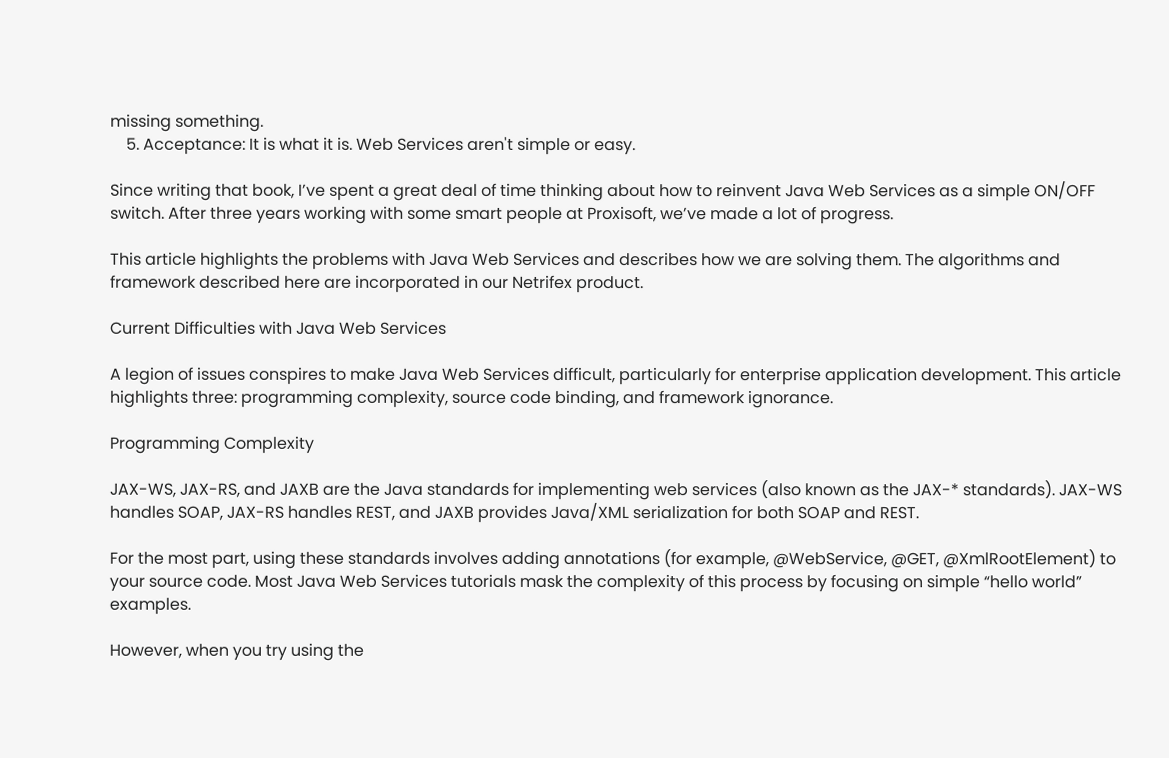missing something.
    5. Acceptance: It is what it is. Web Services aren't simple or easy.

Since writing that book, I’ve spent a great deal of time thinking about how to reinvent Java Web Services as a simple ON/OFF switch. After three years working with some smart people at Proxisoft, we’ve made a lot of progress.

This article highlights the problems with Java Web Services and describes how we are solving them. The algorithms and framework described here are incorporated in our Netrifex product.

Current Difficulties with Java Web Services

A legion of issues conspires to make Java Web Services difficult, particularly for enterprise application development. This article highlights three: programming complexity, source code binding, and framework ignorance.

Programming Complexity

JAX-WS, JAX-RS, and JAXB are the Java standards for implementing web services (also known as the JAX-* standards). JAX-WS handles SOAP, JAX-RS handles REST, and JAXB provides Java/XML serialization for both SOAP and REST.

For the most part, using these standards involves adding annotations (for example, @WebService, @GET, @XmlRootElement) to your source code. Most Java Web Services tutorials mask the complexity of this process by focusing on simple “hello world” examples.

However, when you try using the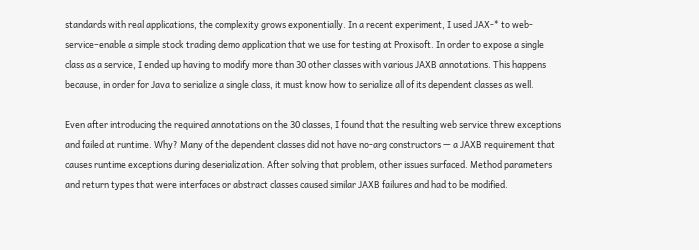standards with real applications, the complexity grows exponentially. In a recent experiment, I used JAX-* to web-service–enable a simple stock trading demo application that we use for testing at Proxisoft. In order to expose a single class as a service, I ended up having to modify more than 30 other classes with various JAXB annotations. This happens because, in order for Java to serialize a single class, it must know how to serialize all of its dependent classes as well.

Even after introducing the required annotations on the 30 classes, I found that the resulting web service threw exceptions and failed at runtime. Why? Many of the dependent classes did not have no-arg constructors — a JAXB requirement that causes runtime exceptions during deserialization. After solving that problem, other issues surfaced. Method parameters and return types that were interfaces or abstract classes caused similar JAXB failures and had to be modified.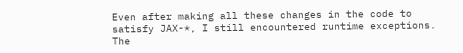Even after making all these changes in the code to satisfy JAX-*, I still encountered runtime exceptions. The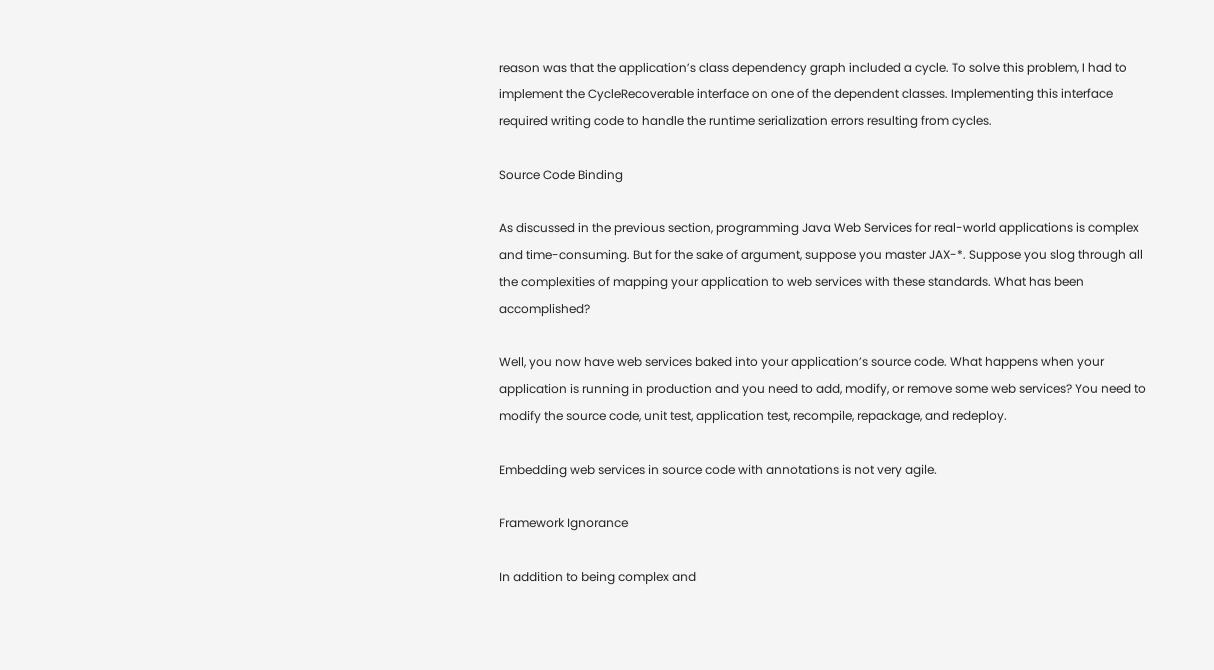reason was that the application’s class dependency graph included a cycle. To solve this problem, I had to implement the CycleRecoverable interface on one of the dependent classes. Implementing this interface required writing code to handle the runtime serialization errors resulting from cycles.

Source Code Binding

As discussed in the previous section, programming Java Web Services for real-world applications is complex and time-consuming. But for the sake of argument, suppose you master JAX-*. Suppose you slog through all the complexities of mapping your application to web services with these standards. What has been accomplished?

Well, you now have web services baked into your application’s source code. What happens when your application is running in production and you need to add, modify, or remove some web services? You need to modify the source code, unit test, application test, recompile, repackage, and redeploy.

Embedding web services in source code with annotations is not very agile.

Framework Ignorance

In addition to being complex and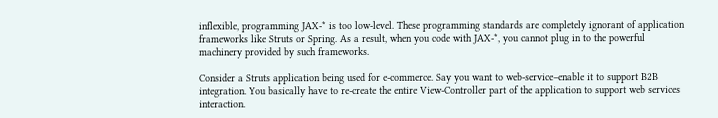inflexible, programming JAX-* is too low-level. These programming standards are completely ignorant of application frameworks like Struts or Spring. As a result, when you code with JAX-*, you cannot plug in to the powerful machinery provided by such frameworks.

Consider a Struts application being used for e-commerce. Say you want to web-service–enable it to support B2B integration. You basically have to re-create the entire View-Controller part of the application to support web services interaction.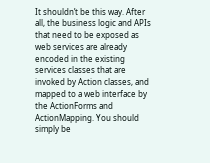It shouldn’t be this way. After all, the business logic and APIs that need to be exposed as web services are already encoded in the existing services classes that are invoked by Action classes, and mapped to a web interface by the ActionForms and ActionMapping. You should simply be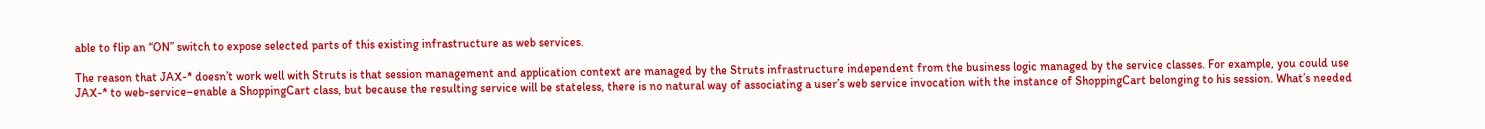able to flip an “ON” switch to expose selected parts of this existing infrastructure as web services.

The reason that JAX-* doesn’t work well with Struts is that session management and application context are managed by the Struts infrastructure independent from the business logic managed by the service classes. For example, you could use JAX-* to web-service–enable a ShoppingCart class, but because the resulting service will be stateless, there is no natural way of associating a user’s web service invocation with the instance of ShoppingCart belonging to his session. What’s needed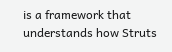is a framework that understands how Struts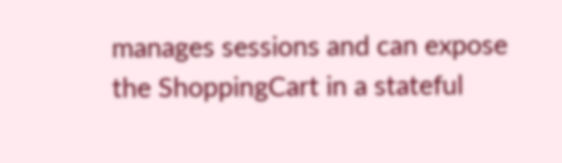manages sessions and can expose the ShoppingCart in a stateful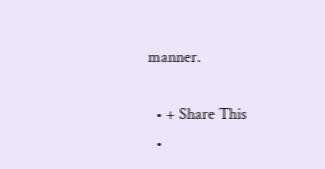manner.

  • + Share This
  •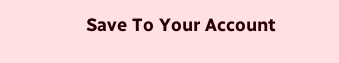Save To Your Account